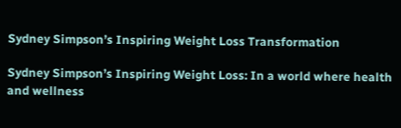Sydney Simpson’s Inspiring Weight Loss Transformation

Sydney Simpson’s Inspiring Weight Loss: In a world where health and wellness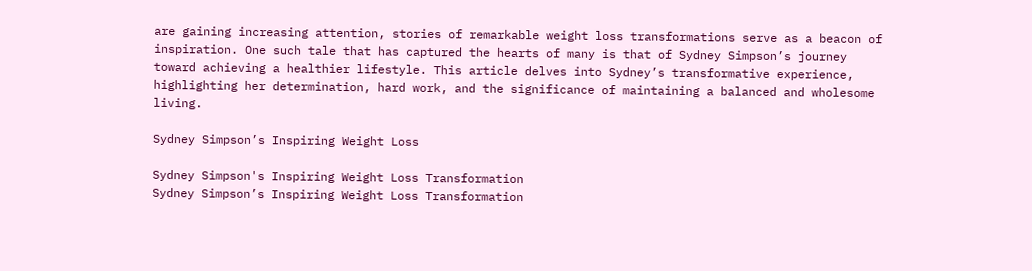are gaining increasing attention, stories of remarkable weight loss transformations serve as a beacon of inspiration. One such tale that has captured the hearts of many is that of Sydney Simpson’s journey toward achieving a healthier lifestyle. This article delves into Sydney’s transformative experience, highlighting her determination, hard work, and the significance of maintaining a balanced and wholesome living.

Sydney Simpson’s Inspiring Weight Loss

Sydney Simpson's Inspiring Weight Loss Transformation
Sydney Simpson’s Inspiring Weight Loss Transformation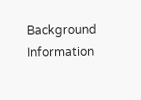Background Information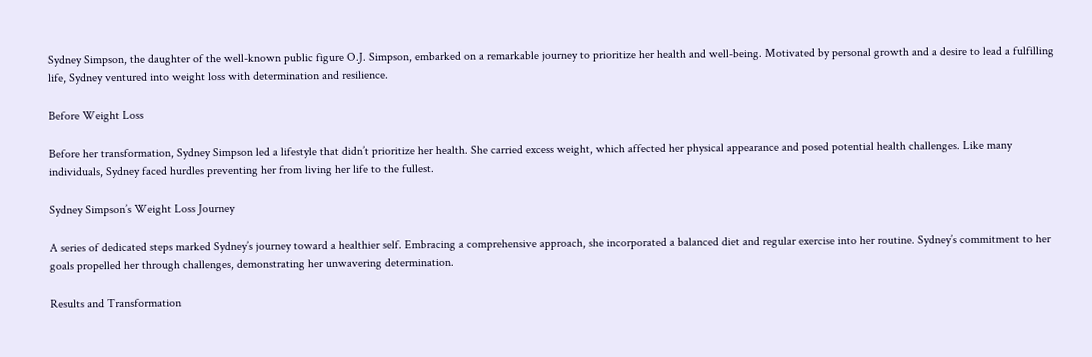Sydney Simpson, the daughter of the well-known public figure O.J. Simpson, embarked on a remarkable journey to prioritize her health and well-being. Motivated by personal growth and a desire to lead a fulfilling life, Sydney ventured into weight loss with determination and resilience.

Before Weight Loss

Before her transformation, Sydney Simpson led a lifestyle that didn’t prioritize her health. She carried excess weight, which affected her physical appearance and posed potential health challenges. Like many individuals, Sydney faced hurdles preventing her from living her life to the fullest.

Sydney Simpson’s Weight Loss Journey

A series of dedicated steps marked Sydney’s journey toward a healthier self. Embracing a comprehensive approach, she incorporated a balanced diet and regular exercise into her routine. Sydney’s commitment to her goals propelled her through challenges, demonstrating her unwavering determination.

Results and Transformation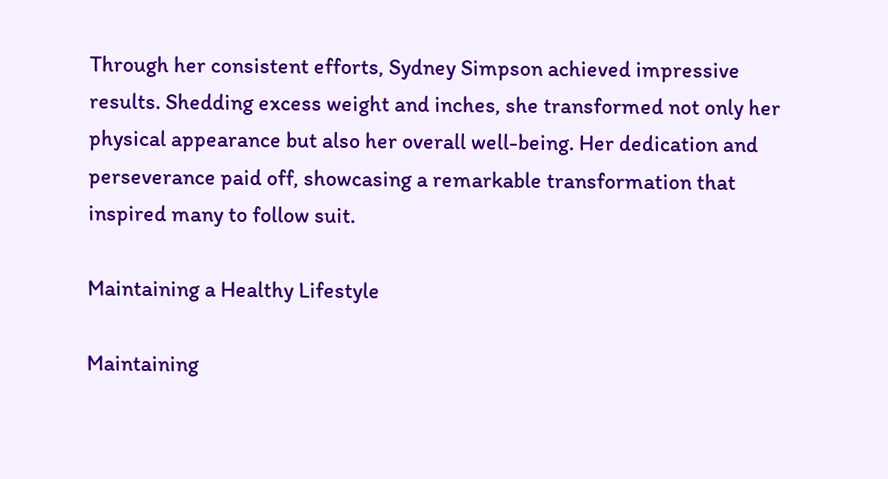Through her consistent efforts, Sydney Simpson achieved impressive results. Shedding excess weight and inches, she transformed not only her physical appearance but also her overall well-being. Her dedication and perseverance paid off, showcasing a remarkable transformation that inspired many to follow suit.

Maintaining a Healthy Lifestyle

Maintaining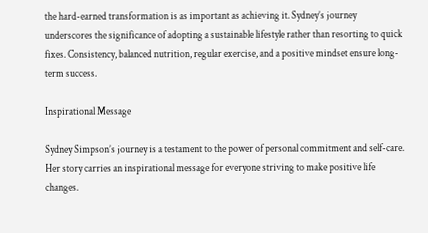the hard-earned transformation is as important as achieving it. Sydney’s journey underscores the significance of adopting a sustainable lifestyle rather than resorting to quick fixes. Consistency, balanced nutrition, regular exercise, and a positive mindset ensure long-term success.

Inspirational Message

Sydney Simpson’s journey is a testament to the power of personal commitment and self-care. Her story carries an inspirational message for everyone striving to make positive life changes.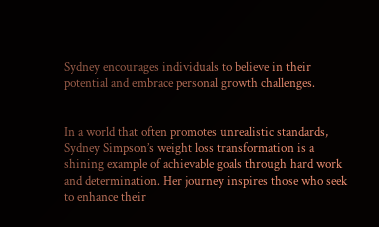Sydney encourages individuals to believe in their potential and embrace personal growth challenges.


In a world that often promotes unrealistic standards, Sydney Simpson’s weight loss transformation is a shining example of achievable goals through hard work and determination. Her journey inspires those who seek to enhance their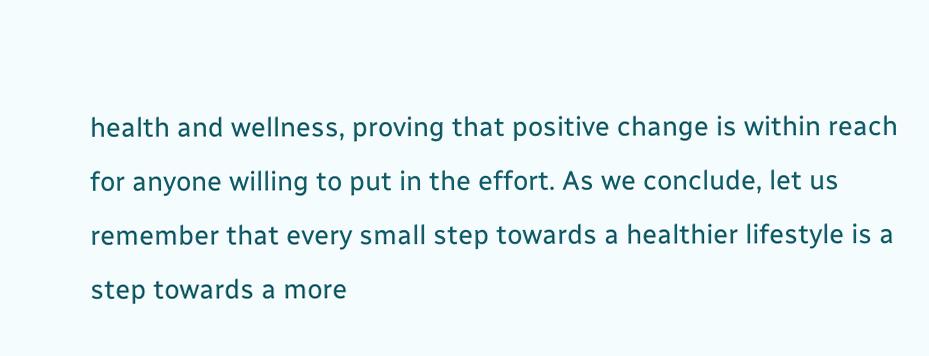health and wellness, proving that positive change is within reach for anyone willing to put in the effort. As we conclude, let us remember that every small step towards a healthier lifestyle is a step towards a more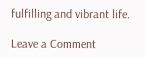fulfilling and vibrant life.

Leave a Comment